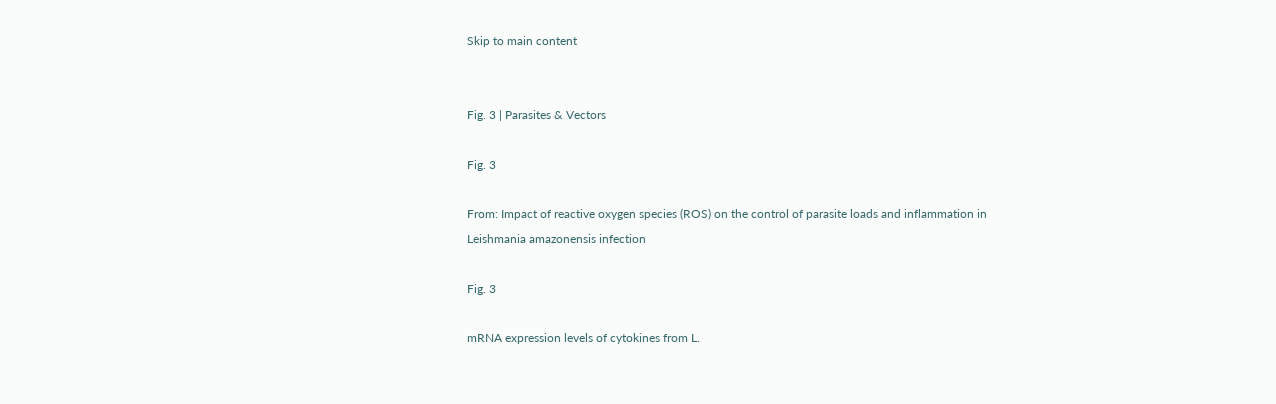Skip to main content


Fig. 3 | Parasites & Vectors

Fig. 3

From: Impact of reactive oxygen species (ROS) on the control of parasite loads and inflammation in Leishmania amazonensis infection

Fig. 3

mRNA expression levels of cytokines from L.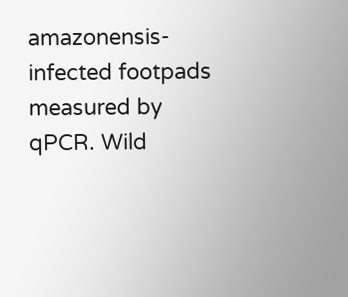amazonensis-infected footpads measured by qPCR. Wild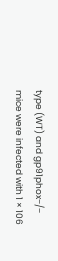type (WT) and gp91phox−/− mice were infected with 1 × 106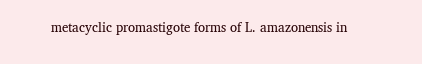metacyclic promastigote forms of L. amazonensis in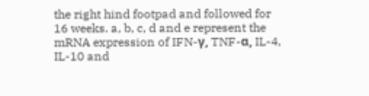the right hind footpad and followed for 16 weeks. a, b, c, d and e represent the mRNA expression of IFN-γ, TNF-α, IL-4, IL-10 and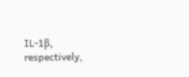IL-1β, respectively,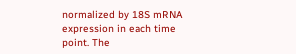normalized by 18S mRNA expression in each time point. The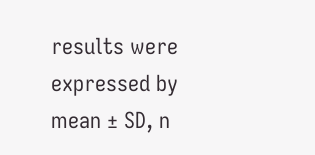results were expressed by mean ± SD, n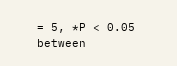= 5, *P < 0.05 between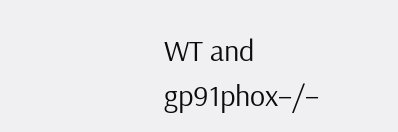WT and gp91phox−/−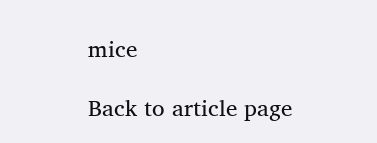mice

Back to article page